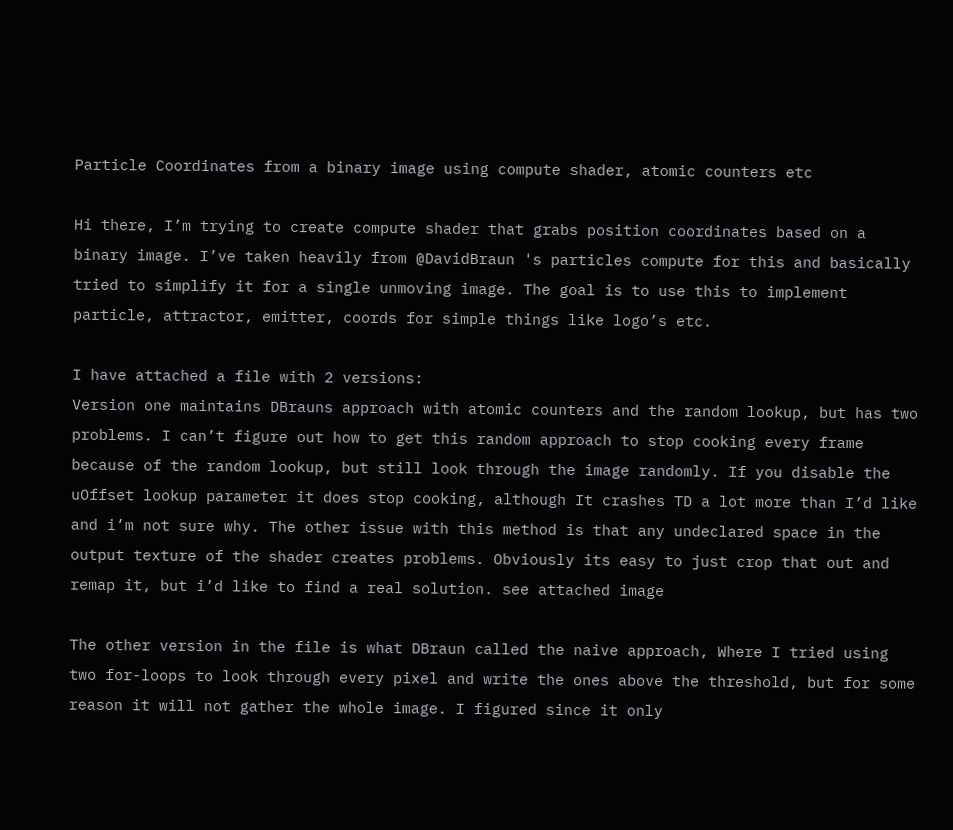Particle Coordinates from a binary image using compute shader, atomic counters etc

Hi there, I’m trying to create compute shader that grabs position coordinates based on a binary image. I’ve taken heavily from @DavidBraun 's particles compute for this and basically tried to simplify it for a single unmoving image. The goal is to use this to implement particle, attractor, emitter, coords for simple things like logo’s etc.

I have attached a file with 2 versions:
Version one maintains DBrauns approach with atomic counters and the random lookup, but has two problems. I can’t figure out how to get this random approach to stop cooking every frame because of the random lookup, but still look through the image randomly. If you disable the uOffset lookup parameter it does stop cooking, although It crashes TD a lot more than I’d like and i’m not sure why. The other issue with this method is that any undeclared space in the output texture of the shader creates problems. Obviously its easy to just crop that out and remap it, but i’d like to find a real solution. see attached image

The other version in the file is what DBraun called the naive approach, Where I tried using two for-loops to look through every pixel and write the ones above the threshold, but for some reason it will not gather the whole image. I figured since it only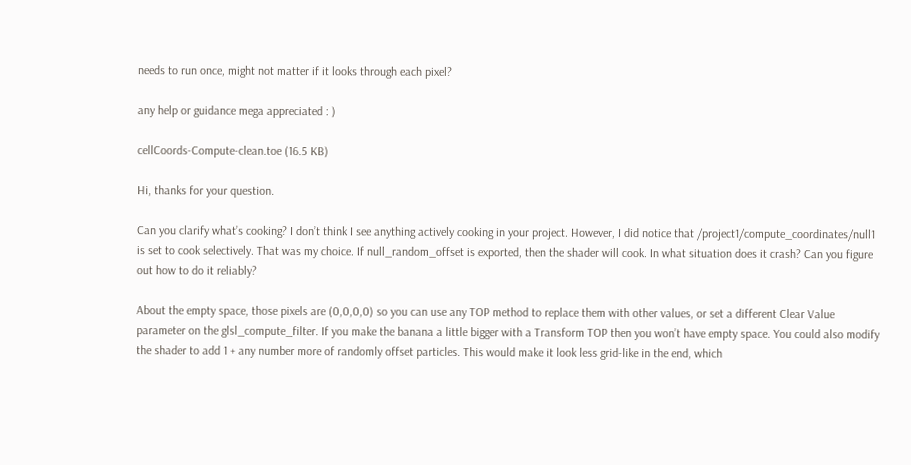needs to run once, might not matter if it looks through each pixel?

any help or guidance mega appreciated : )

cellCoords-Compute-clean.toe (16.5 KB)

Hi, thanks for your question.

Can you clarify what’s cooking? I don’t think I see anything actively cooking in your project. However, I did notice that /project1/compute_coordinates/null1 is set to cook selectively. That was my choice. If null_random_offset is exported, then the shader will cook. In what situation does it crash? Can you figure out how to do it reliably?

About the empty space, those pixels are (0,0,0,0) so you can use any TOP method to replace them with other values, or set a different Clear Value parameter on the glsl_compute_filter. If you make the banana a little bigger with a Transform TOP then you won’t have empty space. You could also modify the shader to add 1 + any number more of randomly offset particles. This would make it look less grid-like in the end, which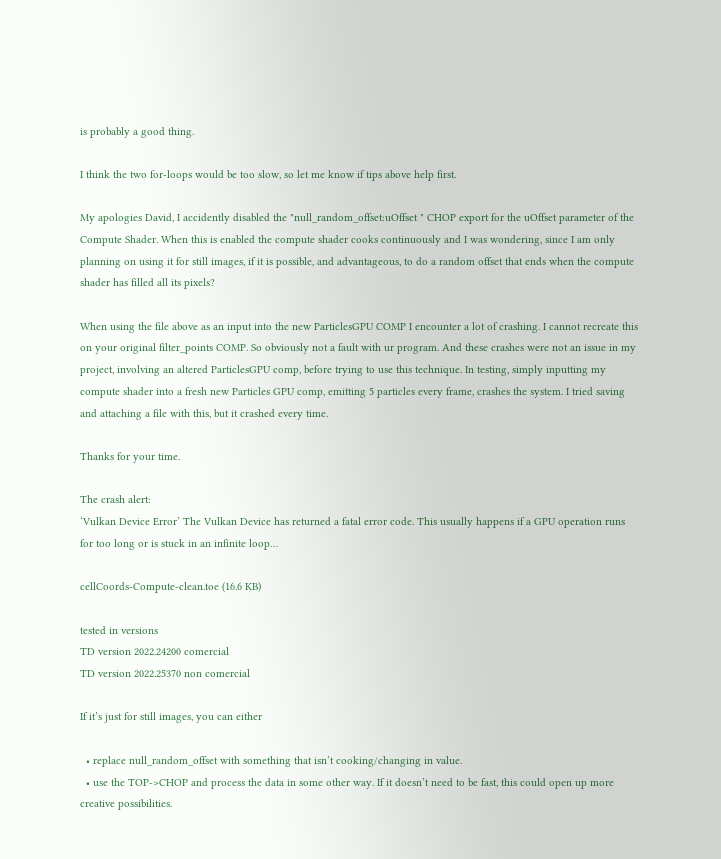is probably a good thing.

I think the two for-loops would be too slow, so let me know if tips above help first.

My apologies David, I accidently disabled the "null_random_offset:uOffset " CHOP export for the uOffset parameter of the Compute Shader. When this is enabled the compute shader cooks continuously and I was wondering, since I am only planning on using it for still images, if it is possible, and advantageous, to do a random offset that ends when the compute shader has filled all its pixels?

When using the file above as an input into the new ParticlesGPU COMP I encounter a lot of crashing. I cannot recreate this on your original filter_points COMP. So obviously not a fault with ur program. And these crashes were not an issue in my project, involving an altered ParticlesGPU comp, before trying to use this technique. In testing, simply inputting my compute shader into a fresh new Particles GPU comp, emitting 5 particles every frame, crashes the system. I tried saving and attaching a file with this, but it crashed every time.

Thanks for your time.

The crash alert:
‘Vulkan Device Error’ The Vulkan Device has returned a fatal error code. This usually happens if a GPU operation runs for too long or is stuck in an infinite loop…

cellCoords-Compute-clean.toe (16.6 KB)

tested in versions
TD version 2022.24200 comercial
TD version 2022.25370 non comercial

If it’s just for still images, you can either

  • replace null_random_offset with something that isn’t cooking/changing in value.
  • use the TOP->CHOP and process the data in some other way. If it doesn’t need to be fast, this could open up more creative possibilities.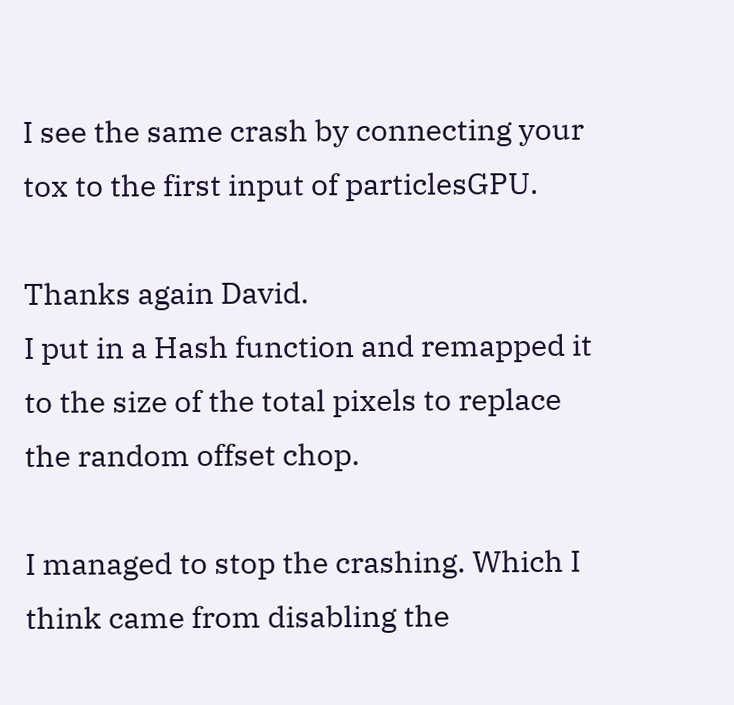I see the same crash by connecting your tox to the first input of particlesGPU.

Thanks again David.
I put in a Hash function and remapped it to the size of the total pixels to replace the random offset chop.

I managed to stop the crashing. Which I think came from disabling the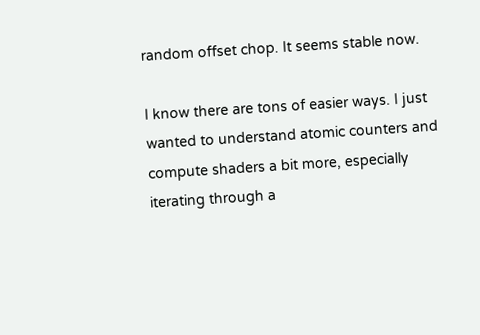random offset chop. It seems stable now.

I know there are tons of easier ways. I just wanted to understand atomic counters and compute shaders a bit more, especially iterating through a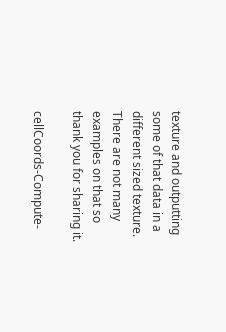texture and outputting some of that data in a different sized texture. There are not many examples on that so thank you for sharing it.

cellCoords-Compute-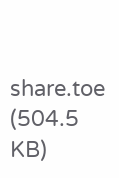share.toe (504.5 KB)